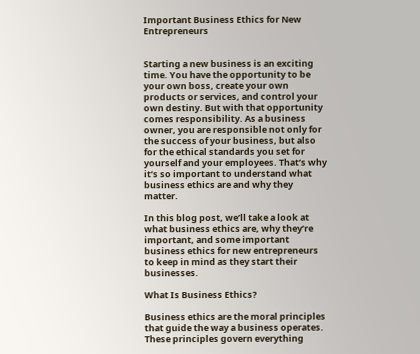Important Business Ethics for New Entrepreneurs


Starting a new business is an exciting time. You have the opportunity to be your own boss, create your own products or services, and control your own destiny. But with that opportunity comes responsibility. As a business owner, you are responsible not only for the success of your business, but also for the ethical standards you set for yourself and your employees. That’s why it’s so important to understand what business ethics are and why they matter.

In this blog post, we’ll take a look at what business ethics are, why they’re important, and some important business ethics for new entrepreneurs to keep in mind as they start their businesses.

What Is Business Ethics?

Business ethics are the moral principles that guide the way a business operates. These principles govern everything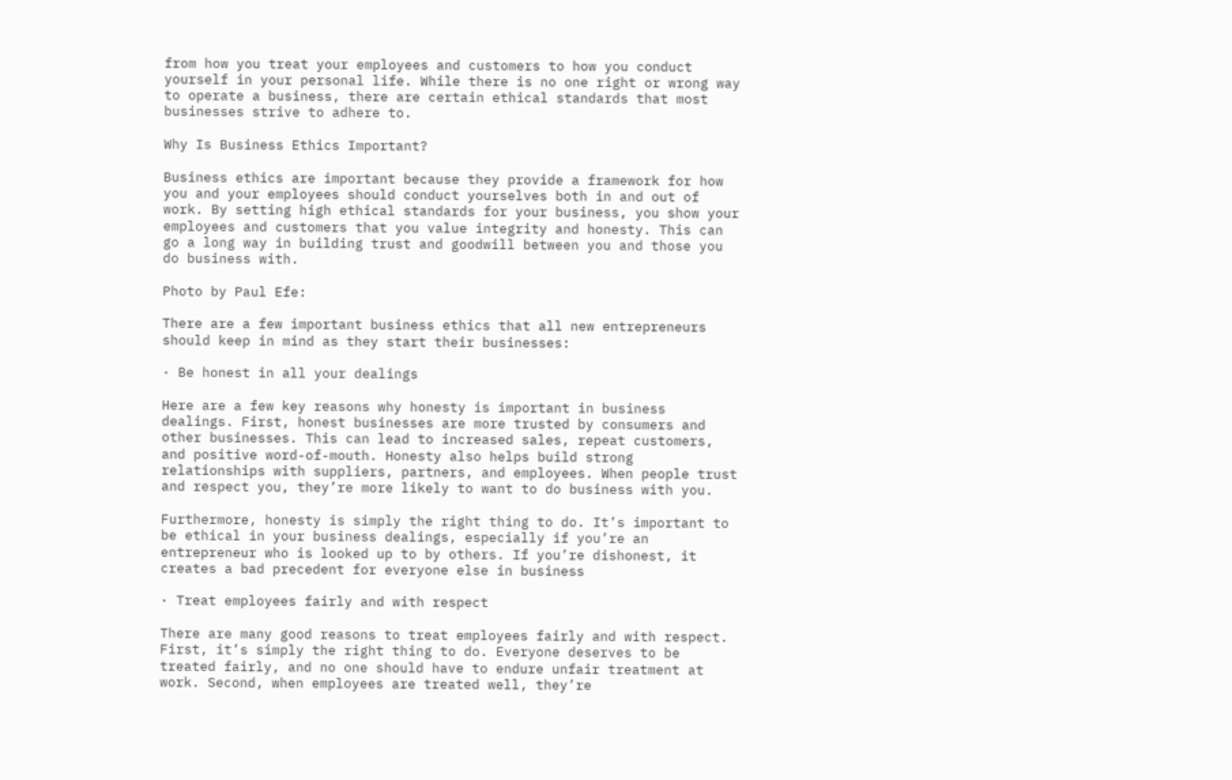from how you treat your employees and customers to how you conduct yourself in your personal life. While there is no one right or wrong way to operate a business, there are certain ethical standards that most businesses strive to adhere to.

Why Is Business Ethics Important?

Business ethics are important because they provide a framework for how you and your employees should conduct yourselves both in and out of work. By setting high ethical standards for your business, you show your employees and customers that you value integrity and honesty. This can go a long way in building trust and goodwill between you and those you do business with.

Photo by Paul Efe:

There are a few important business ethics that all new entrepreneurs should keep in mind as they start their businesses:

· Be honest in all your dealings

Here are a few key reasons why honesty is important in business dealings. First, honest businesses are more trusted by consumers and other businesses. This can lead to increased sales, repeat customers, and positive word-of-mouth. Honesty also helps build strong relationships with suppliers, partners, and employees. When people trust and respect you, they’re more likely to want to do business with you.

Furthermore, honesty is simply the right thing to do. It’s important to be ethical in your business dealings, especially if you’re an entrepreneur who is looked up to by others. If you’re dishonest, it creates a bad precedent for everyone else in business

· Treat employees fairly and with respect

There are many good reasons to treat employees fairly and with respect. First, it’s simply the right thing to do. Everyone deserves to be treated fairly, and no one should have to endure unfair treatment at work. Second, when employees are treated well, they’re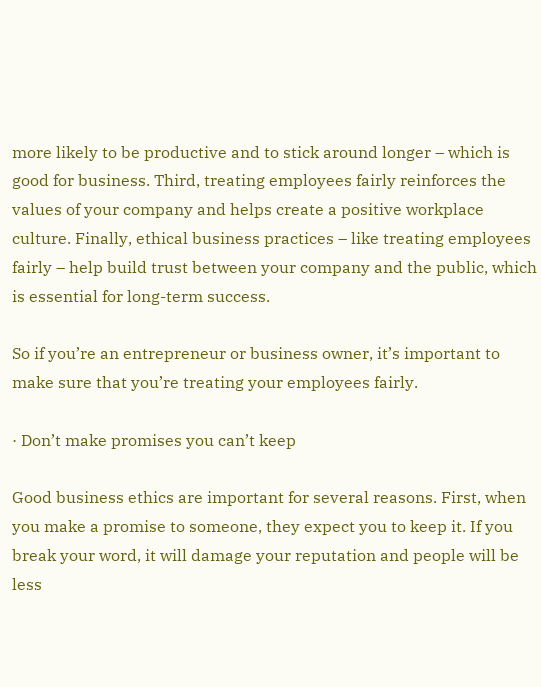more likely to be productive and to stick around longer – which is good for business. Third, treating employees fairly reinforces the values of your company and helps create a positive workplace culture. Finally, ethical business practices – like treating employees fairly – help build trust between your company and the public, which is essential for long-term success.

So if you’re an entrepreneur or business owner, it’s important to make sure that you’re treating your employees fairly.

· Don’t make promises you can’t keep

Good business ethics are important for several reasons. First, when you make a promise to someone, they expect you to keep it. If you break your word, it will damage your reputation and people will be less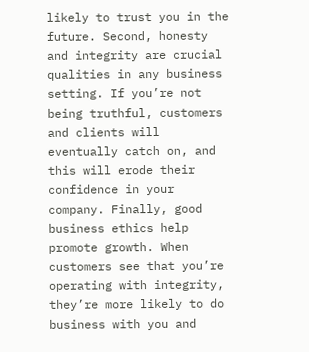likely to trust you in the future. Second, honesty and integrity are crucial qualities in any business setting. If you’re not being truthful, customers and clients will eventually catch on, and this will erode their confidence in your company. Finally, good business ethics help promote growth. When customers see that you’re operating with integrity, they’re more likely to do business with you and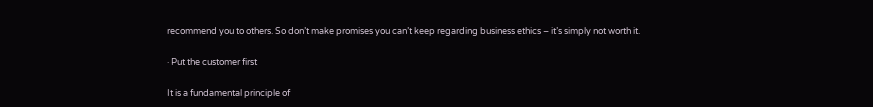recommend you to others. So don’t make promises you can’t keep regarding business ethics – it’s simply not worth it.

· Put the customer first

It is a fundamental principle of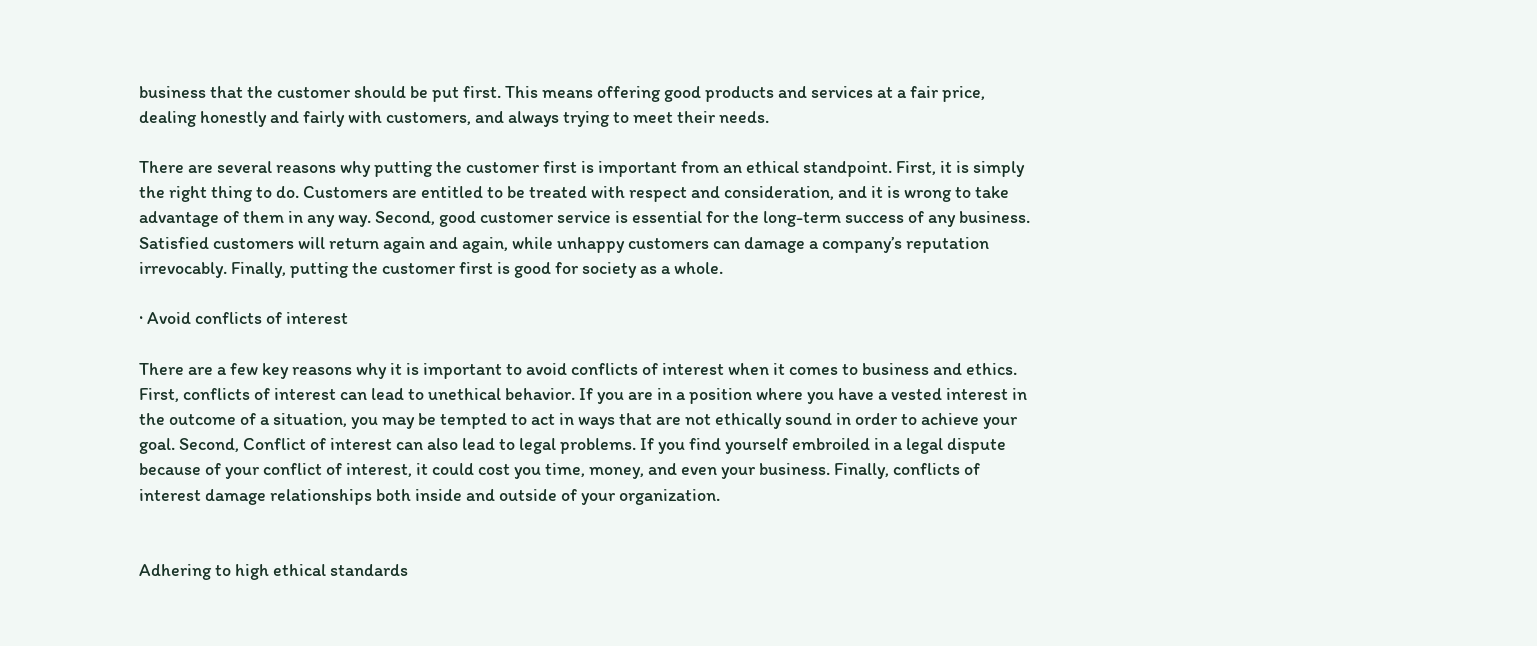business that the customer should be put first. This means offering good products and services at a fair price, dealing honestly and fairly with customers, and always trying to meet their needs.

There are several reasons why putting the customer first is important from an ethical standpoint. First, it is simply the right thing to do. Customers are entitled to be treated with respect and consideration, and it is wrong to take advantage of them in any way. Second, good customer service is essential for the long-term success of any business. Satisfied customers will return again and again, while unhappy customers can damage a company’s reputation irrevocably. Finally, putting the customer first is good for society as a whole.

· Avoid conflicts of interest

There are a few key reasons why it is important to avoid conflicts of interest when it comes to business and ethics. First, conflicts of interest can lead to unethical behavior. If you are in a position where you have a vested interest in the outcome of a situation, you may be tempted to act in ways that are not ethically sound in order to achieve your goal. Second, Conflict of interest can also lead to legal problems. If you find yourself embroiled in a legal dispute because of your conflict of interest, it could cost you time, money, and even your business. Finally, conflicts of interest damage relationships both inside and outside of your organization.


Adhering to high ethical standards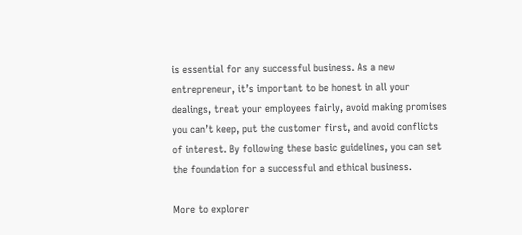is essential for any successful business. As a new entrepreneur, it’s important to be honest in all your dealings, treat your employees fairly, avoid making promises you can’t keep, put the customer first, and avoid conflicts of interest. By following these basic guidelines, you can set the foundation for a successful and ethical business.

More to explorer